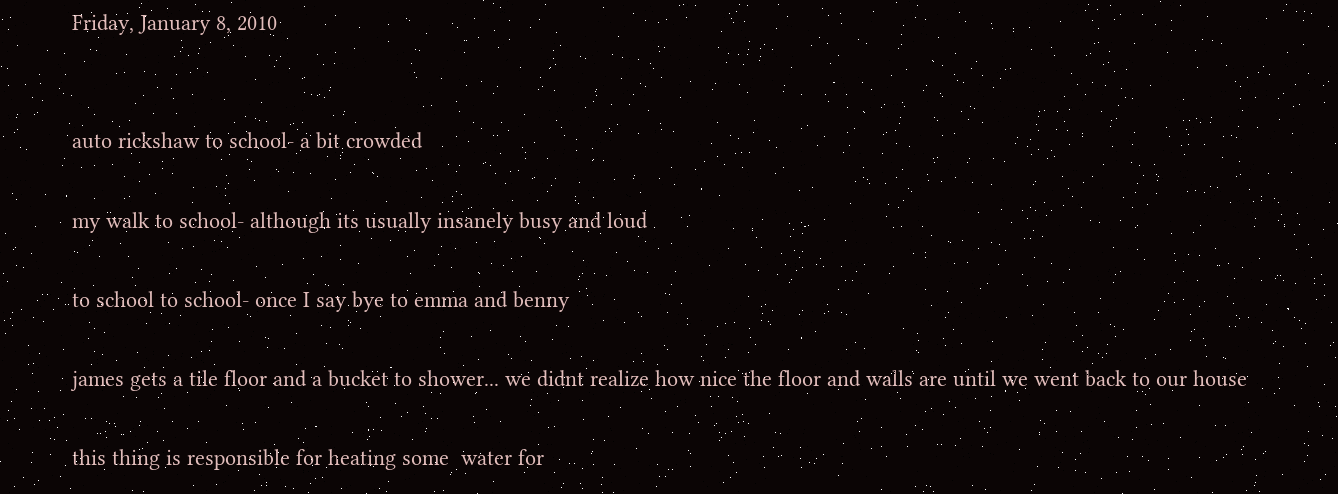Friday, January 8, 2010


auto rickshaw to school- a bit crowded

my walk to school- although its usually insanely busy and loud

to school to school- once I say bye to emma and benny

james gets a tile floor and a bucket to shower... we didnt realize how nice the floor and walls are until we went back to our house

this thing is responsible for heating some  water for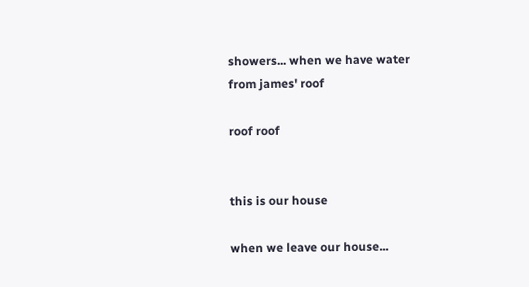showers... when we have water
from james' roof

roof roof


this is our house

when we leave our house...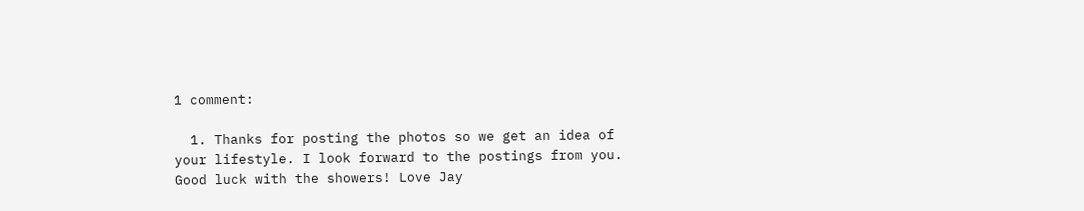1 comment:

  1. Thanks for posting the photos so we get an idea of your lifestyle. I look forward to the postings from you. Good luck with the showers! Love Jay